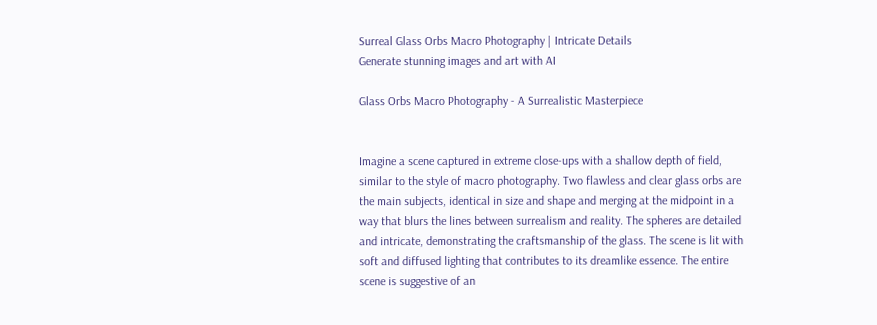Surreal Glass Orbs Macro Photography | Intricate Details
Generate stunning images and art with AI

Glass Orbs Macro Photography - A Surrealistic Masterpiece


Imagine a scene captured in extreme close-ups with a shallow depth of field, similar to the style of macro photography. Two flawless and clear glass orbs are the main subjects, identical in size and shape and merging at the midpoint in a way that blurs the lines between surrealism and reality. The spheres are detailed and intricate, demonstrating the craftsmanship of the glass. The scene is lit with soft and diffused lighting that contributes to its dreamlike essence. The entire scene is suggestive of an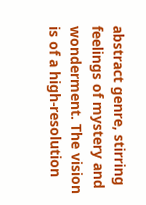abstract genre, stirring feelings of mystery and wonderment. The vision is of a high-resolution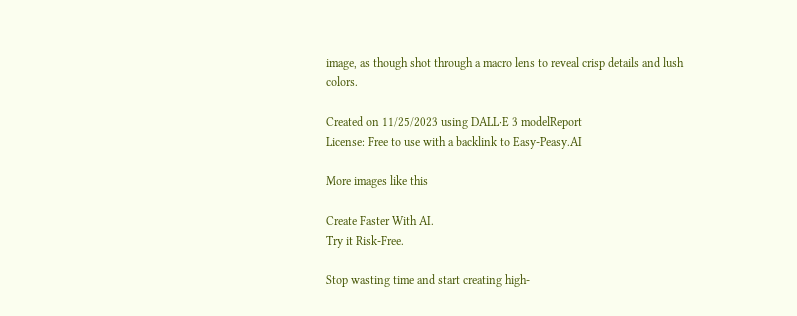image, as though shot through a macro lens to reveal crisp details and lush colors.

Created on 11/25/2023 using DALL·E 3 modelReport
License: Free to use with a backlink to Easy-Peasy.AI

More images like this

Create Faster With AI.
Try it Risk-Free.

Stop wasting time and start creating high-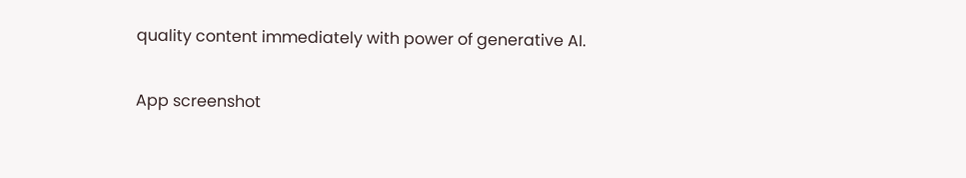quality content immediately with power of generative AI.

App screenshot